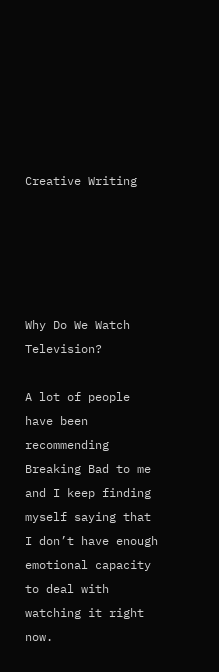Creative Writing





Why Do We Watch Television?

A lot of people have been recommending Breaking Bad to me and I keep finding myself saying that I don’t have enough emotional capacity to deal with watching it right now.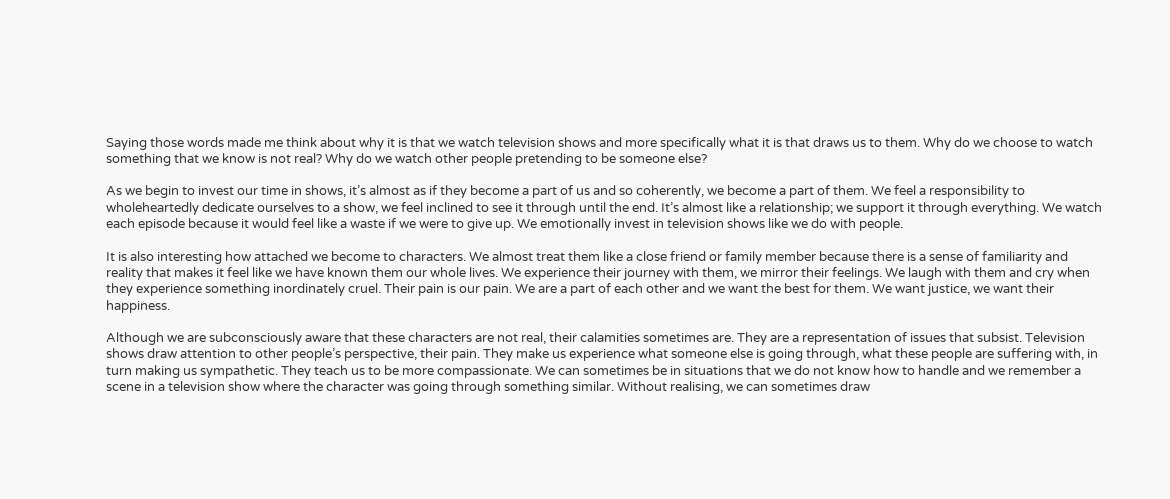Saying those words made me think about why it is that we watch television shows and more specifically what it is that draws us to them. Why do we choose to watch something that we know is not real? Why do we watch other people pretending to be someone else?

As we begin to invest our time in shows, it’s almost as if they become a part of us and so coherently, we become a part of them. We feel a responsibility to wholeheartedly dedicate ourselves to a show, we feel inclined to see it through until the end. It’s almost like a relationship; we support it through everything. We watch each episode because it would feel like a waste if we were to give up. We emotionally invest in television shows like we do with people.

It is also interesting how attached we become to characters. We almost treat them like a close friend or family member because there is a sense of familiarity and reality that makes it feel like we have known them our whole lives. We experience their journey with them, we mirror their feelings. We laugh with them and cry when they experience something inordinately cruel. Their pain is our pain. We are a part of each other and we want the best for them. We want justice, we want their happiness.

Although we are subconsciously aware that these characters are not real, their calamities sometimes are. They are a representation of issues that subsist. Television shows draw attention to other people’s perspective, their pain. They make us experience what someone else is going through, what these people are suffering with, in turn making us sympathetic. They teach us to be more compassionate. We can sometimes be in situations that we do not know how to handle and we remember a scene in a television show where the character was going through something similar. Without realising, we can sometimes draw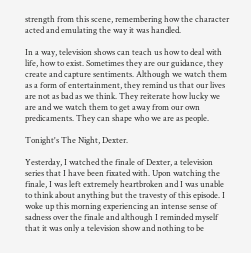strength from this scene, remembering how the character acted and emulating the way it was handled.

In a way, television shows can teach us how to deal with life, how to exist. Sometimes they are our guidance, they create and capture sentiments. Although we watch them as a form of entertainment, they remind us that our lives are not as bad as we think. They reiterate how lucky we are and we watch them to get away from our own predicaments. They can shape who we are as people.

Tonight's The Night, Dexter.

Yesterday, I watched the finale of Dexter, a television series that I have been fixated with. Upon watching the finale, I was left extremely heartbroken and I was unable to think about anything but the travesty of this episode. I woke up this morning experiencing an intense sense of sadness over the finale and although I reminded myself that it was only a television show and nothing to be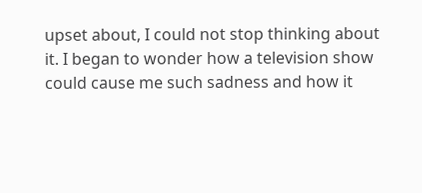upset about, I could not stop thinking about it. I began to wonder how a television show could cause me such sadness and how it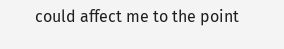could affect me to the point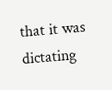that it was dictating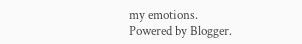my emotions.
Powered by Blogger.